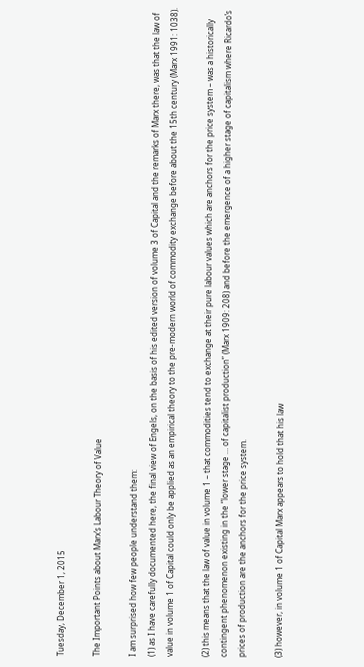Tuesday, December 1, 2015

The Important Points about Marx’s Labour Theory of Value

I am surprised how few people understand them:
(1) as I have carefully documented here, the final view of Engels, on the basis of his edited version of volume 3 of Capital and the remarks of Marx there, was that the law of value in volume 1 of Capital could only be applied as an empirical theory to the pre-modern world of commodity exchange before about the 15th century (Marx 1991: 1038).

(2) this means that the law of value in volume 1 – that commodities tend to exchange at their pure labour values which are anchors for the price system – was a historically contingent phenomenon existing in the “lower stage … of capitalist production” (Marx 1909: 208) and before the emergence of a higher stage of capitalism where Ricardo’s prices of production are the anchors for the price system.

(3) however, in volume 1 of Capital Marx appears to hold that his law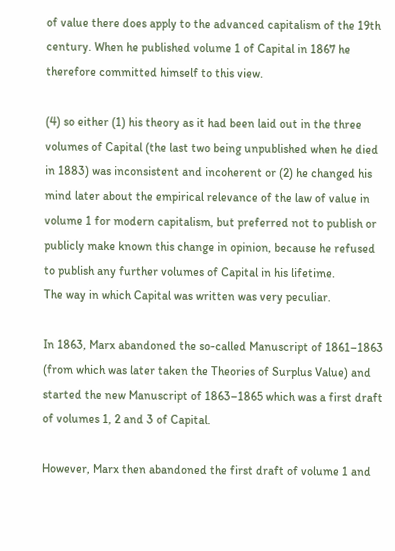of value there does apply to the advanced capitalism of the 19th century. When he published volume 1 of Capital in 1867 he therefore committed himself to this view.

(4) so either (1) his theory as it had been laid out in the three volumes of Capital (the last two being unpublished when he died in 1883) was inconsistent and incoherent or (2) he changed his mind later about the empirical relevance of the law of value in volume 1 for modern capitalism, but preferred not to publish or publicly make known this change in opinion, because he refused to publish any further volumes of Capital in his lifetime.
The way in which Capital was written was very peculiar.

In 1863, Marx abandoned the so-called Manuscript of 1861–1863 (from which was later taken the Theories of Surplus Value) and started the new Manuscript of 1863–1865 which was a first draft of volumes 1, 2 and 3 of Capital.

However, Marx then abandoned the first draft of volume 1 and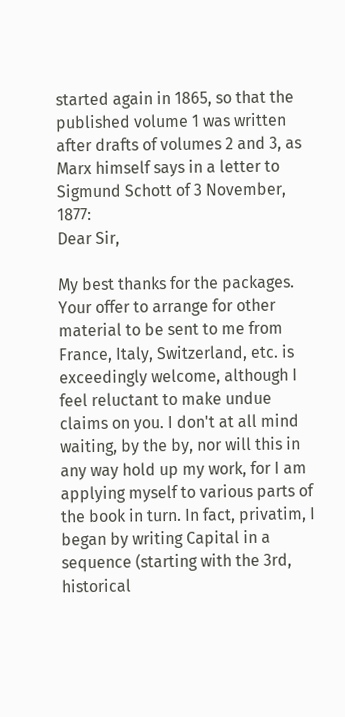started again in 1865, so that the published volume 1 was written after drafts of volumes 2 and 3, as Marx himself says in a letter to Sigmund Schott of 3 November, 1877:
Dear Sir,

My best thanks for the packages. Your offer to arrange for other material to be sent to me from France, Italy, Switzerland, etc. is exceedingly welcome, although I feel reluctant to make undue claims on you. I don't at all mind waiting, by the by, nor will this in any way hold up my work, for I am applying myself to various parts of the book in turn. In fact, privatim, I began by writing Capital in a sequence (starting with the 3rd, historical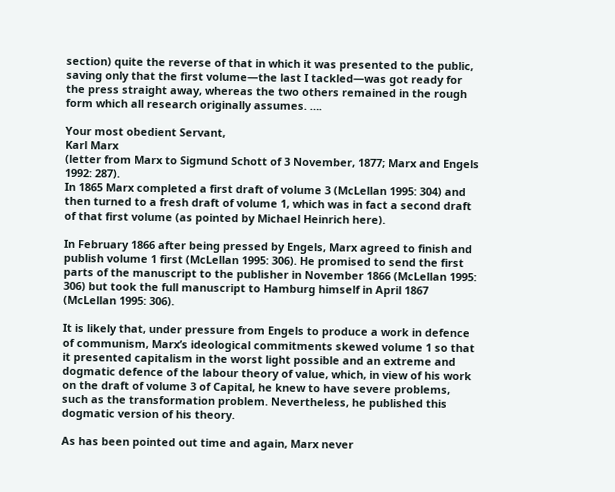section) quite the reverse of that in which it was presented to the public, saving only that the first volume—the last I tackled—was got ready for the press straight away, whereas the two others remained in the rough form which all research originally assumes. ….

Your most obedient Servant,
Karl Marx
(letter from Marx to Sigmund Schott of 3 November, 1877; Marx and Engels 1992: 287).
In 1865 Marx completed a first draft of volume 3 (McLellan 1995: 304) and then turned to a fresh draft of volume 1, which was in fact a second draft of that first volume (as pointed by Michael Heinrich here).

In February 1866 after being pressed by Engels, Marx agreed to finish and publish volume 1 first (McLellan 1995: 306). He promised to send the first parts of the manuscript to the publisher in November 1866 (McLellan 1995: 306) but took the full manuscript to Hamburg himself in April 1867 (McLellan 1995: 306).

It is likely that, under pressure from Engels to produce a work in defence of communism, Marx’s ideological commitments skewed volume 1 so that it presented capitalism in the worst light possible and an extreme and dogmatic defence of the labour theory of value, which, in view of his work on the draft of volume 3 of Capital, he knew to have severe problems, such as the transformation problem. Nevertheless, he published this dogmatic version of his theory.

As has been pointed out time and again, Marx never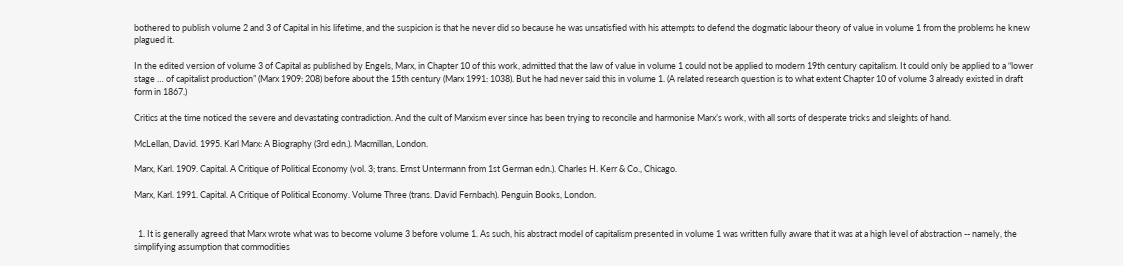bothered to publish volume 2 and 3 of Capital in his lifetime, and the suspicion is that he never did so because he was unsatisfied with his attempts to defend the dogmatic labour theory of value in volume 1 from the problems he knew plagued it.

In the edited version of volume 3 of Capital as published by Engels, Marx, in Chapter 10 of this work, admitted that the law of value in volume 1 could not be applied to modern 19th century capitalism. It could only be applied to a “lower stage … of capitalist production” (Marx 1909: 208) before about the 15th century (Marx 1991: 1038). But he had never said this in volume 1. (A related research question is to what extent Chapter 10 of volume 3 already existed in draft form in 1867.)

Critics at the time noticed the severe and devastating contradiction. And the cult of Marxism ever since has been trying to reconcile and harmonise Marx’s work, with all sorts of desperate tricks and sleights of hand.

McLellan, David. 1995. Karl Marx: A Biography (3rd edn.). Macmillan, London.

Marx, Karl. 1909. Capital. A Critique of Political Economy (vol. 3; trans. Ernst Untermann from 1st German edn.). Charles H. Kerr & Co., Chicago.

Marx, Karl. 1991. Capital. A Critique of Political Economy. Volume Three (trans. David Fernbach). Penguin Books, London.


  1. It is generally agreed that Marx wrote what was to become volume 3 before volume 1. As such, his abstract model of capitalism presented in volume 1 was written fully aware that it was at a high level of abstraction -- namely, the simplifying assumption that commodities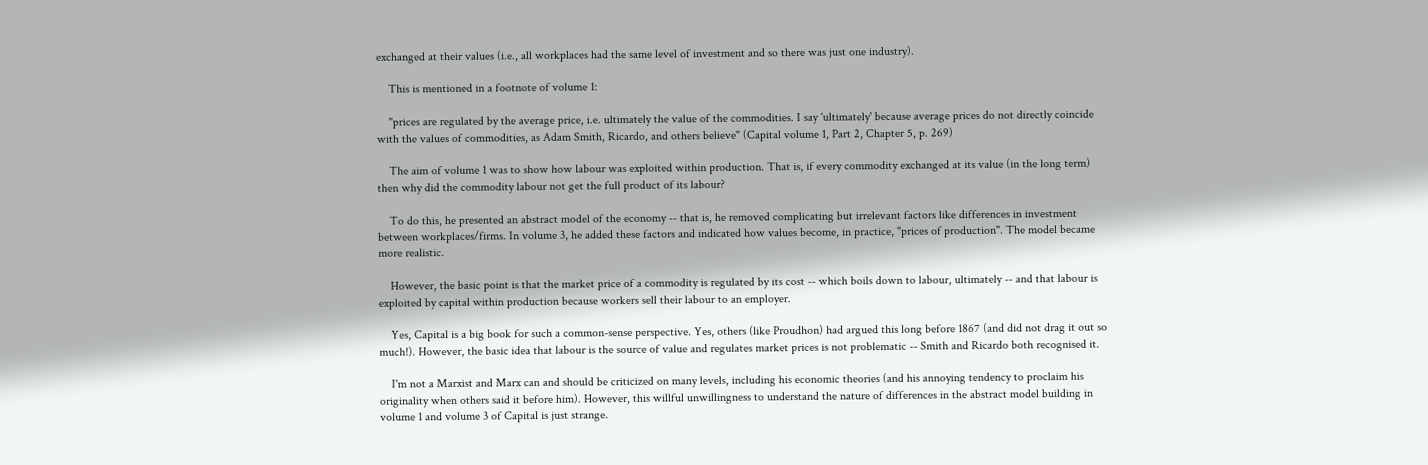exchanged at their values (i.e., all workplaces had the same level of investment and so there was just one industry).

    This is mentioned in a footnote of volume 1:

    "prices are regulated by the average price, i.e. ultimately the value of the commodities. I say 'ultimately' because average prices do not directly coincide with the values of commodities, as Adam Smith, Ricardo, and others believe" (Capital volume 1, Part 2, Chapter 5, p. 269)

    The aim of volume 1 was to show how labour was exploited within production. That is, if every commodity exchanged at its value (in the long term) then why did the commodity labour not get the full product of its labour?

    To do this, he presented an abstract model of the economy -- that is, he removed complicating but irrelevant factors like differences in investment between workplaces/firms. In volume 3, he added these factors and indicated how values become, in practice, "prices of production". The model became more realistic.

    However, the basic point is that the market price of a commodity is regulated by its cost -- which boils down to labour, ultimately -- and that labour is exploited by capital within production because workers sell their labour to an employer.

    Yes, Capital is a big book for such a common-sense perspective. Yes, others (like Proudhon) had argued this long before 1867 (and did not drag it out so much!). However, the basic idea that labour is the source of value and regulates market prices is not problematic -- Smith and Ricardo both recognised it.

    I'm not a Marxist and Marx can and should be criticized on many levels, including his economic theories (and his annoying tendency to proclaim his originality when others said it before him). However, this willful unwillingness to understand the nature of differences in the abstract model building in volume 1 and volume 3 of Capital is just strange.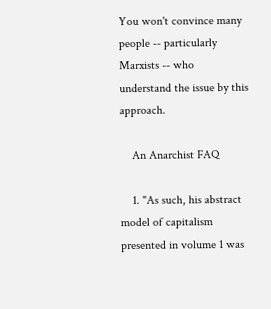You won't convince many people -- particularly Marxists -- who understand the issue by this approach.

    An Anarchist FAQ

    1. "As such, his abstract model of capitalism presented in volume 1 was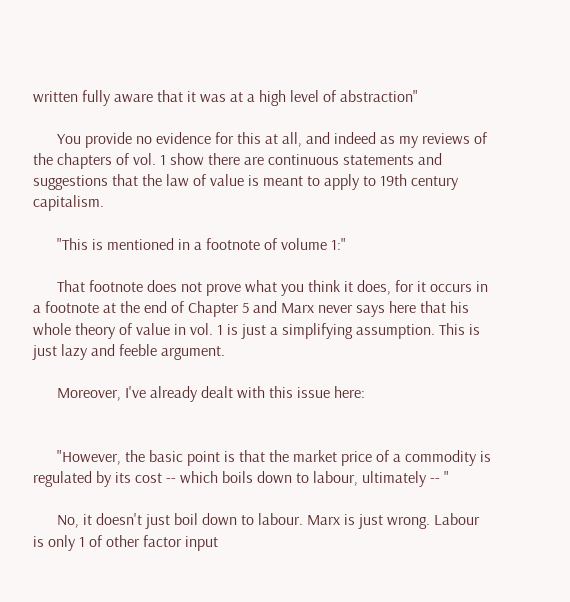written fully aware that it was at a high level of abstraction"

      You provide no evidence for this at all, and indeed as my reviews of the chapters of vol. 1 show there are continuous statements and suggestions that the law of value is meant to apply to 19th century capitalism.

      "This is mentioned in a footnote of volume 1:"

      That footnote does not prove what you think it does, for it occurs in a footnote at the end of Chapter 5 and Marx never says here that his whole theory of value in vol. 1 is just a simplifying assumption. This is just lazy and feeble argument.

      Moreover, I've already dealt with this issue here:


      "However, the basic point is that the market price of a commodity is regulated by its cost -- which boils down to labour, ultimately -- "

      No, it doesn't just boil down to labour. Marx is just wrong. Labour is only 1 of other factor input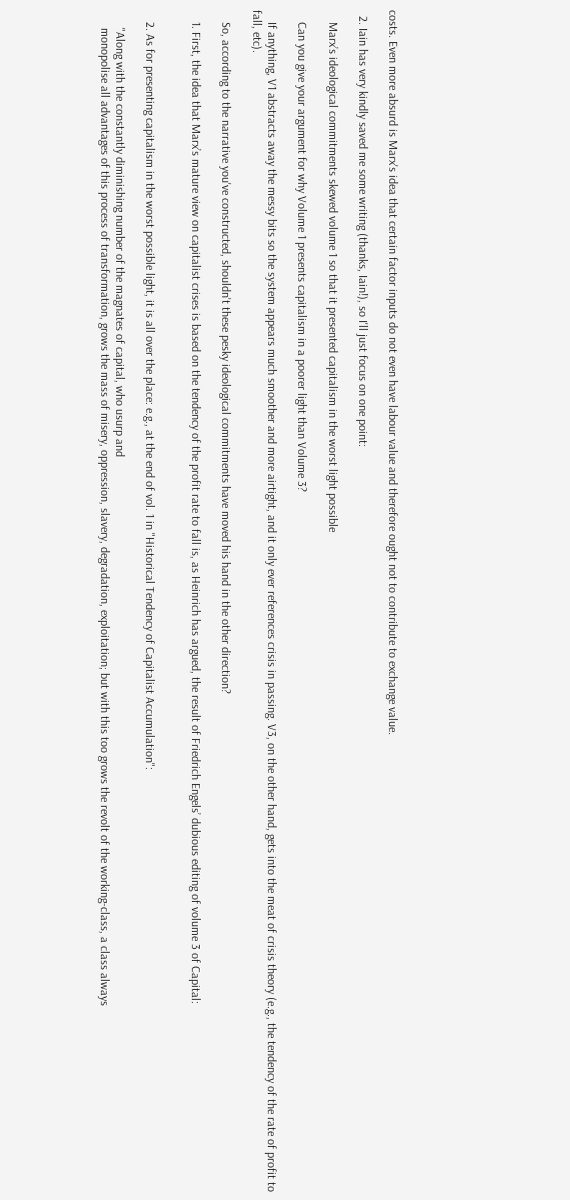costs. Even more absurd is Marx's idea that certain factor inputs do not even have labour value and therefore ought not to contribute to exchange value.

  2. Iain has very kindly saved me some writing (thanks, Iain!), so I'll just focus on one point:

    Marx’s ideological commitments skewed volume 1 so that it presented capitalism in the worst light possible

    Can you give your argument for why Volume 1 presents capitalism in a poorer light than Volume 3?

    If anything, V1 abstracts away the messy bits so the system appears much smoother and more airtight, and it only ever references crisis in passing. V3, on the other hand, gets into the meat of crisis theory (e.g., the tendency of the rate of profit to fall, etc).

    So, according to the narrative you've constructed, shouldn't these pesky ideological commitments have moved his hand in the other direction?

    1. First, the idea that Marx’s mature view on capitalist crises is based on the tendency of the profit rate to fall is, as Heinrich has argued, the result of Friedrich Engels’ dubious editing of volume 3 of Capital:


    2. As for presenting capitalism in the worst possible light, it is all over the place: e.g., at the end of vol. 1 in "Historical Tendency of Capitalist Accumulation":

      "Along with the constantly diminishing number of the magnates of capital, who usurp and
      monopolise all advantages of this process of transformation, grows the mass of misery, oppression, slavery, degradation, exploitation; but with this too grows the revolt of the working-class, a class always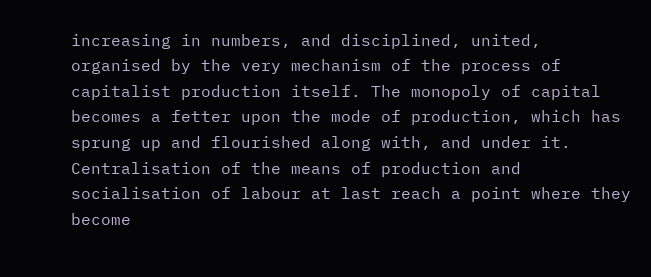increasing in numbers, and disciplined, united, organised by the very mechanism of the process of capitalist production itself. The monopoly of capital becomes a fetter upon the mode of production, which has sprung up and flourished along with, and under it. Centralisation of the means of production and socialisation of labour at last reach a point where they become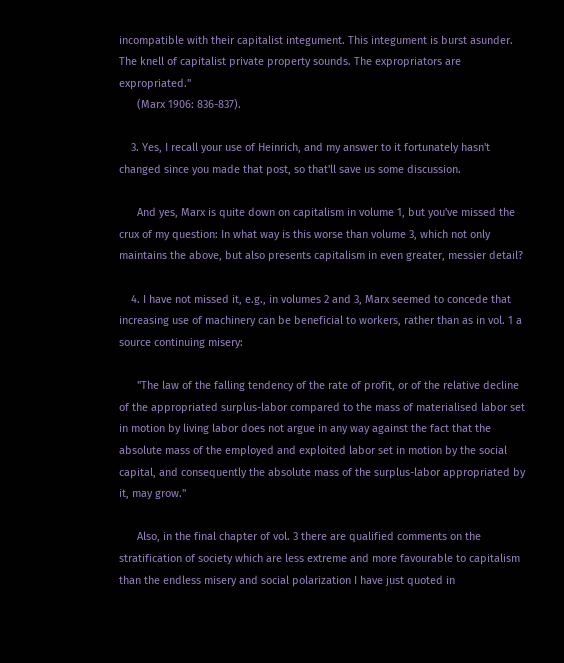incompatible with their capitalist integument. This integument is burst asunder. The knell of capitalist private property sounds. The expropriators are expropriated."
      (Marx 1906: 836-837).

    3. Yes, I recall your use of Heinrich, and my answer to it fortunately hasn't changed since you made that post, so that'll save us some discussion.

      And yes, Marx is quite down on capitalism in volume 1, but you've missed the crux of my question: In what way is this worse than volume 3, which not only maintains the above, but also presents capitalism in even greater, messier detail?

    4. I have not missed it, e.g., in volumes 2 and 3, Marx seemed to concede that increasing use of machinery can be beneficial to workers, rather than as in vol. 1 a source continuing misery:

      "The law of the falling tendency of the rate of profit, or of the relative decline of the appropriated surplus-labor compared to the mass of materialised labor set in motion by living labor does not argue in any way against the fact that the absolute mass of the employed and exploited labor set in motion by the social capital, and consequently the absolute mass of the surplus-labor appropriated by it, may grow."

      Also, in the final chapter of vol. 3 there are qualified comments on the stratification of society which are less extreme and more favourable to capitalism than the endless misery and social polarization I have just quoted in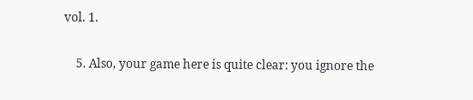vol. 1.

    5. Also, your game here is quite clear: you ignore the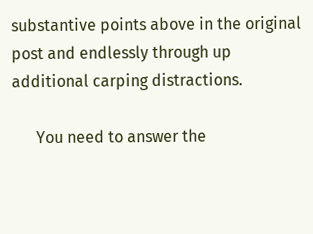substantive points above in the original post and endlessly through up additional carping distractions.

      You need to answer the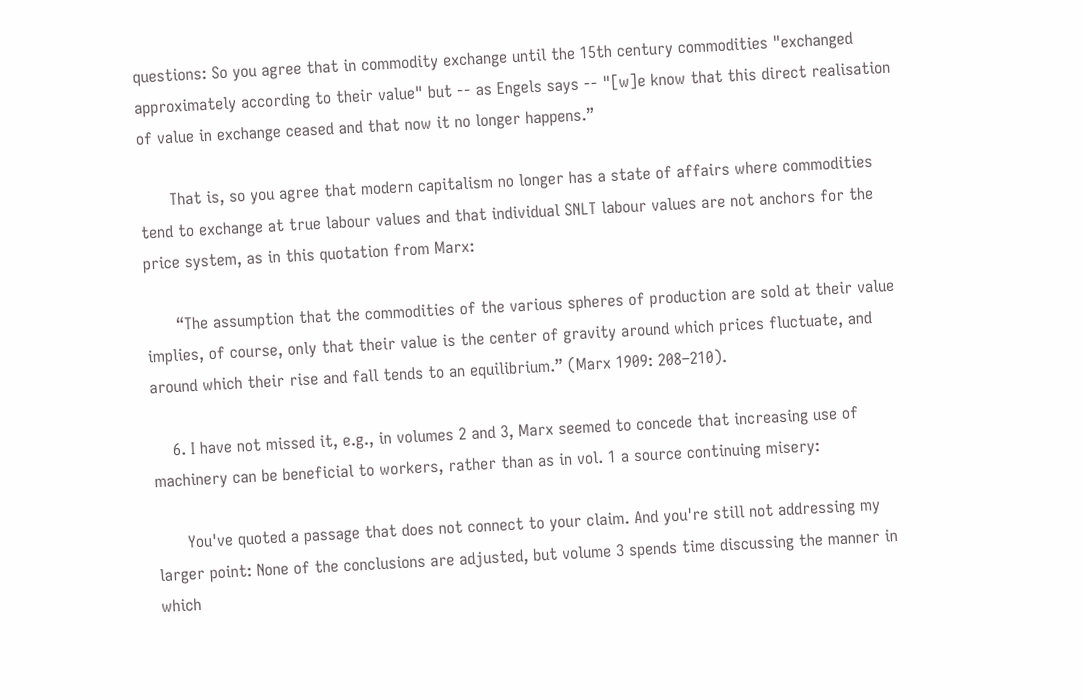questions: So you agree that in commodity exchange until the 15th century commodities "exchanged approximately according to their value" but -- as Engels says -- "[w]e know that this direct realisation of value in exchange ceased and that now it no longer happens.”

      That is, so you agree that modern capitalism no longer has a state of affairs where commodities tend to exchange at true labour values and that individual SNLT labour values are not anchors for the price system, as in this quotation from Marx:

      “The assumption that the commodities of the various spheres of production are sold at their value implies, of course, only that their value is the center of gravity around which prices fluctuate, and around which their rise and fall tends to an equilibrium.” (Marx 1909: 208–210).

    6. I have not missed it, e.g., in volumes 2 and 3, Marx seemed to concede that increasing use of machinery can be beneficial to workers, rather than as in vol. 1 a source continuing misery:

      You've quoted a passage that does not connect to your claim. And you're still not addressing my larger point: None of the conclusions are adjusted, but volume 3 spends time discussing the manner in which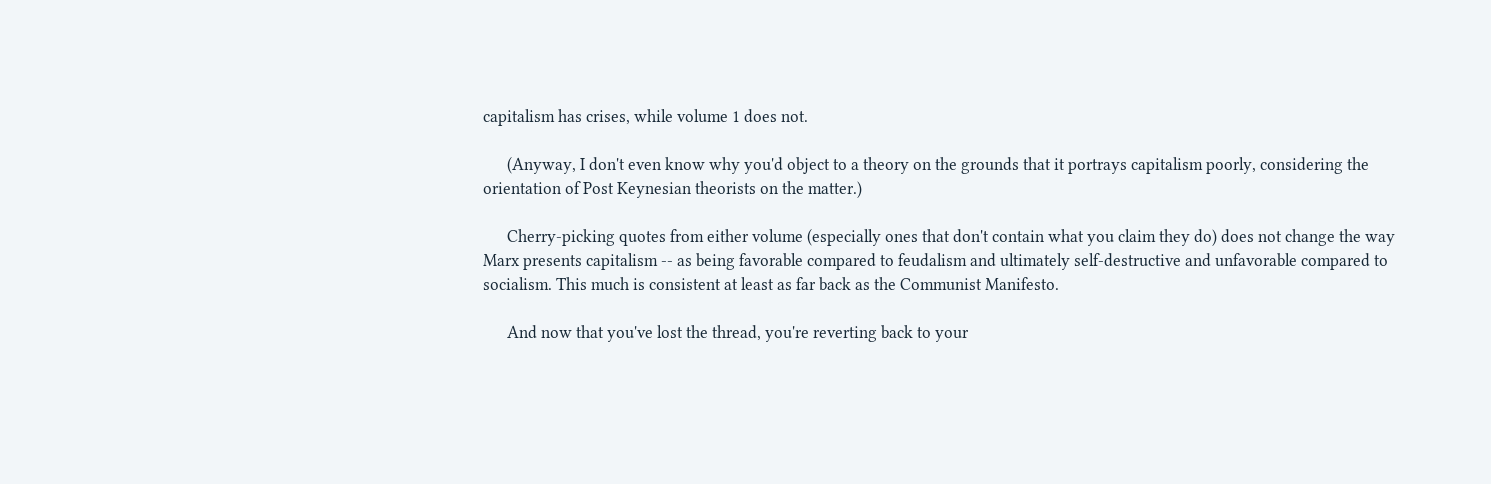capitalism has crises, while volume 1 does not.

      (Anyway, I don't even know why you'd object to a theory on the grounds that it portrays capitalism poorly, considering the orientation of Post Keynesian theorists on the matter.)

      Cherry-picking quotes from either volume (especially ones that don't contain what you claim they do) does not change the way Marx presents capitalism -- as being favorable compared to feudalism and ultimately self-destructive and unfavorable compared to socialism. This much is consistent at least as far back as the Communist Manifesto.

      And now that you've lost the thread, you're reverting back to your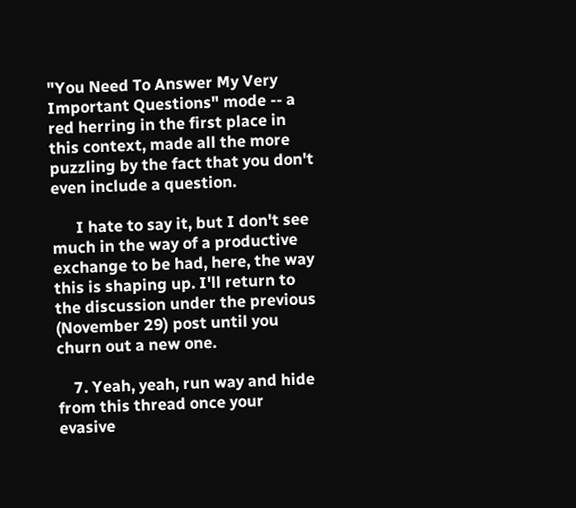"You Need To Answer My Very Important Questions" mode -- a red herring in the first place in this context, made all the more puzzling by the fact that you don't even include a question.

      I hate to say it, but I don't see much in the way of a productive exchange to be had, here, the way this is shaping up. I'll return to the discussion under the previous (November 29) post until you churn out a new one.

    7. Yeah, yeah, run way and hide from this thread once your evasive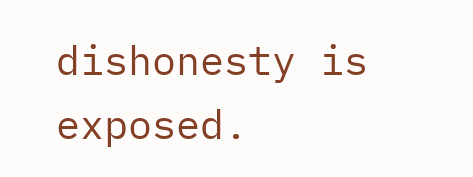dishonesty is exposed.